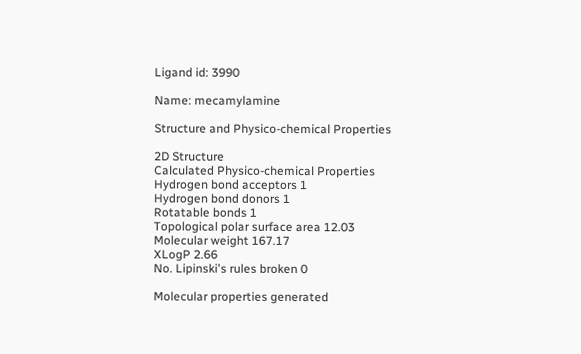Ligand id: 3990

Name: mecamylamine

Structure and Physico-chemical Properties

2D Structure
Calculated Physico-chemical Properties
Hydrogen bond acceptors 1
Hydrogen bond donors 1
Rotatable bonds 1
Topological polar surface area 12.03
Molecular weight 167.17
XLogP 2.66
No. Lipinski's rules broken 0

Molecular properties generated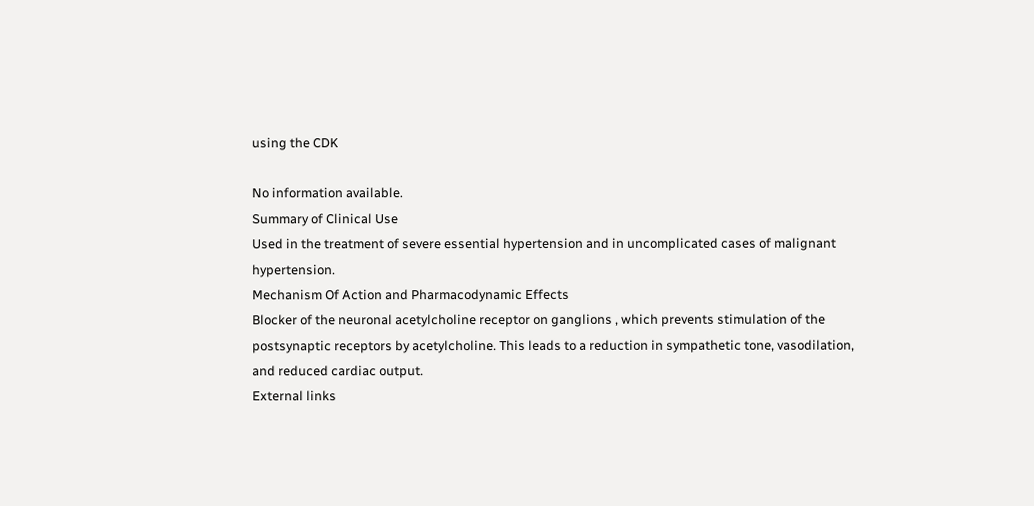using the CDK

No information available.
Summary of Clinical Use
Used in the treatment of severe essential hypertension and in uncomplicated cases of malignant hypertension.
Mechanism Of Action and Pharmacodynamic Effects
Blocker of the neuronal acetylcholine receptor on ganglions , which prevents stimulation of the postsynaptic receptors by acetylcholine. This leads to a reduction in sympathetic tone, vasodilation, and reduced cardiac output.
External links